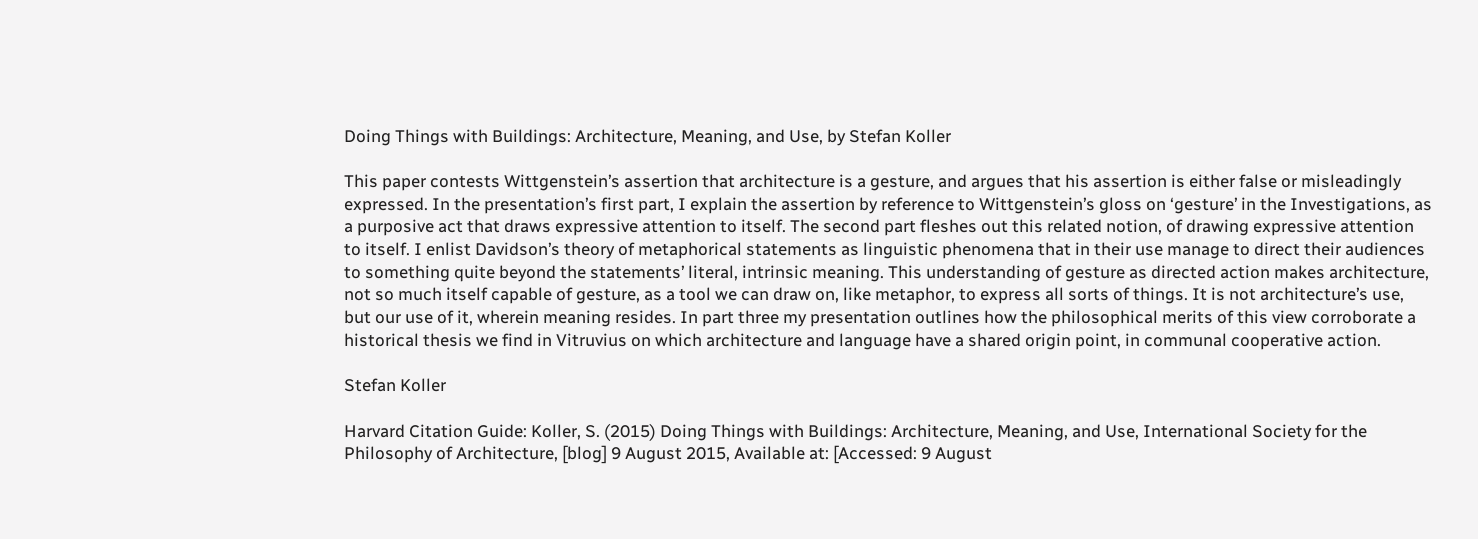Doing Things with Buildings: Architecture, Meaning, and Use, by Stefan Koller

This paper contests Wittgenstein’s assertion that architecture is a gesture, and argues that his assertion is either false or misleadingly expressed. In the presentation’s first part, I explain the assertion by reference to Wittgenstein’s gloss on ‘gesture’ in the Investigations, as a purposive act that draws expressive attention to itself. The second part fleshes out this related notion, of drawing expressive attention to itself. I enlist Davidson’s theory of metaphorical statements as linguistic phenomena that in their use manage to direct their audiences to something quite beyond the statements’ literal, intrinsic meaning. This understanding of gesture as directed action makes architecture, not so much itself capable of gesture, as a tool we can draw on, like metaphor, to express all sorts of things. It is not architecture’s use, but our use of it, wherein meaning resides. In part three my presentation outlines how the philosophical merits of this view corroborate a historical thesis we find in Vitruvius on which architecture and language have a shared origin point, in communal cooperative action.

Stefan Koller

Harvard Citation Guide: Koller, S. (2015) Doing Things with Buildings: Architecture, Meaning, and Use, International Society for the Philosophy of Architecture, [blog] 9 August 2015, Available at: [Accessed: 9 August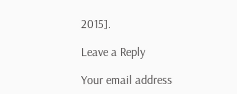2015].

Leave a Reply

Your email address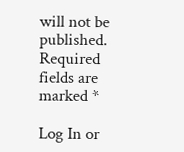will not be published. Required fields are marked *

Log In or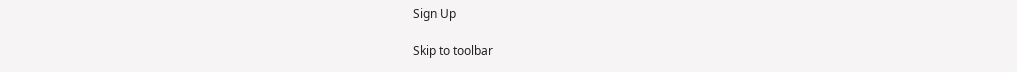Sign Up

Skip to toolbar